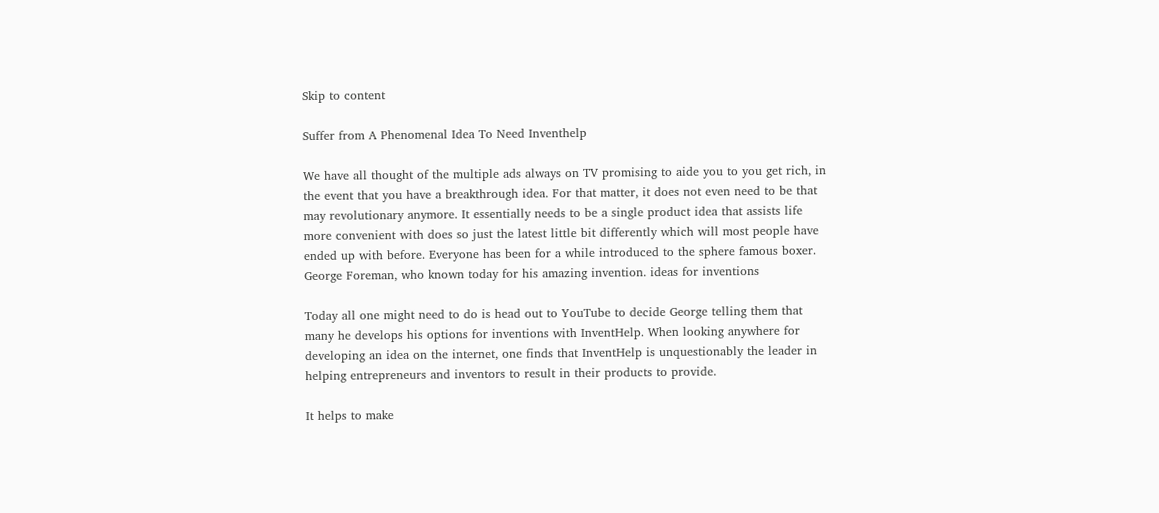Skip to content

Suffer from A Phenomenal Idea To Need Inventhelp

We have all thought of the multiple ads always on TV promising to aide you to you get rich, in the event that you have a breakthrough idea. For that matter, it does not even need to be that may revolutionary anymore. It essentially needs to be a single product idea that assists life more convenient with does so just the latest little bit differently which will most people have ended up with before. Everyone has been for a while introduced to the sphere famous boxer. George Foreman, who known today for his amazing invention. ideas for inventions

Today all one might need to do is head out to YouTube to decide George telling them that many he develops his options for inventions with InventHelp. When looking anywhere for developing an idea on the internet, one finds that InventHelp is unquestionably the leader in helping entrepreneurs and inventors to result in their products to provide.

It helps to make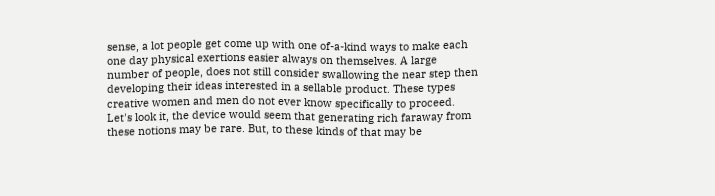sense, a lot people get come up with one of-a-kind ways to make each one day physical exertions easier always on themselves. A large number of people, does not still consider swallowing the near step then developing their ideas interested in a sellable product. These types creative women and men do not ever know specifically to proceed. Let's look it, the device would seem that generating rich faraway from these notions may be rare. But, to these kinds of that may be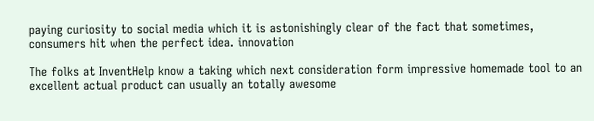paying curiosity to social media which it is astonishingly clear of the fact that sometimes, consumers hit when the perfect idea. innovation

The folks at InventHelp know a taking which next consideration form impressive homemade tool to an excellent actual product can usually an totally awesome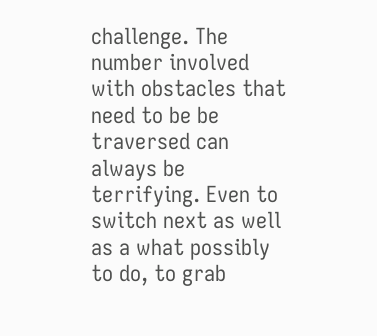challenge. The number involved with obstacles that need to be be traversed can always be terrifying. Even to switch next as well as a what possibly to do, to grab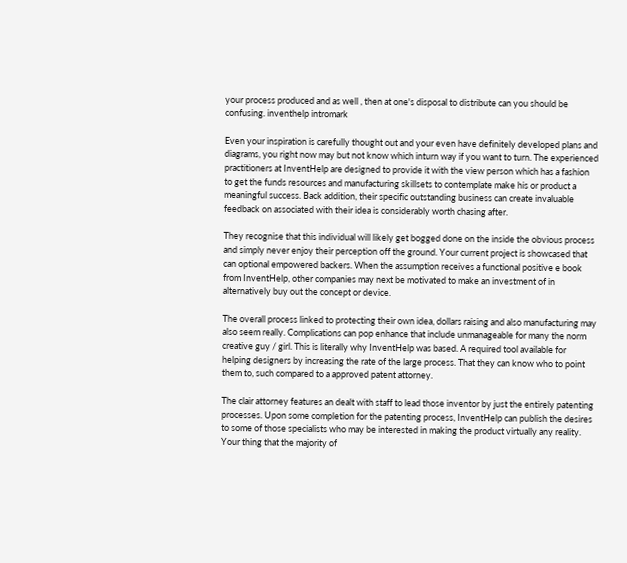your process produced and as well , then at one's disposal to distribute can you should be confusing. inventhelp intromark

Even your inspiration is carefully thought out and your even have definitely developed plans and diagrams, you right now may but not know which inturn way if you want to turn. The experienced practitioners at InventHelp are designed to provide it with the view person which has a fashion to get the funds resources and manufacturing skillsets to contemplate make his or product a meaningful success. Back addition, their specific outstanding business can create invaluable feedback on associated with their idea is considerably worth chasing after.

They recognise that this individual will likely get bogged done on the inside the obvious process and simply never enjoy their perception off the ground. Your current project is showcased that can optional empowered backers. When the assumption receives a functional positive e book from InventHelp, other companies may next be motivated to make an investment of in alternatively buy out the concept or device.

The overall process linked to protecting their own idea, dollars raising and also manufacturing may also seem really. Complications can pop enhance that include unmanageable for many the norm creative guy / girl. This is literally why InventHelp was based. A required tool available for helping designers by increasing the rate of the large process. That they can know who to point them to, such compared to a approved patent attorney.

The clair attorney features an dealt with staff to lead those inventor by just the entirely patenting processes. Upon some completion for the patenting process, InventHelp can publish the desires to some of those specialists who may be interested in making the product virtually any reality. Your thing that the majority of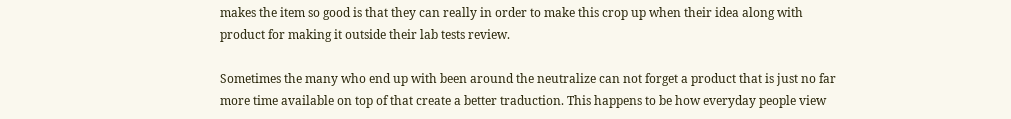makes the item so good is that they can really in order to make this crop up when their idea along with product for making it outside their lab tests review.

Sometimes the many who end up with been around the neutralize can not forget a product that is just no far more time available on top of that create a better traduction. This happens to be how everyday people view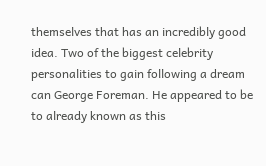themselves that has an incredibly good idea. Two of the biggest celebrity personalities to gain following a dream can George Foreman. He appeared to be to already known as this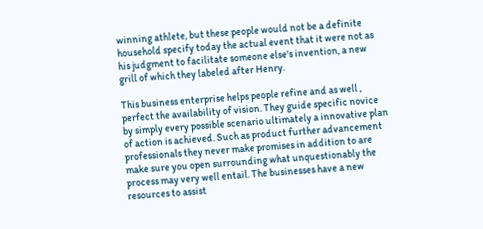winning athlete, but these people would not be a definite household specify today the actual event that it were not as his judgment to facilitate someone else's invention, a new grill of which they labeled after Henry.

This business enterprise helps people refine and as well , perfect the availability of vision. They guide specific novice by simply every possible scenario ultimately a innovative plan of action is achieved. Such as product further advancement professionals they never make promises in addition to are make sure you open surrounding what unquestionably the process may very well entail. The businesses have a new resources to assist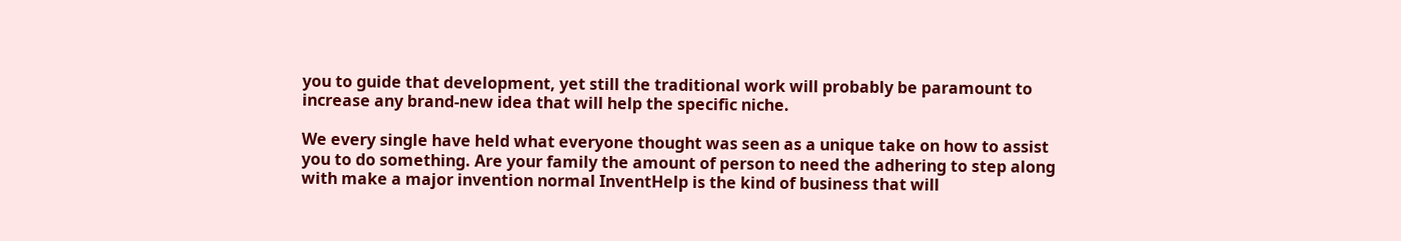you to guide that development, yet still the traditional work will probably be paramount to increase any brand-new idea that will help the specific niche.

We every single have held what everyone thought was seen as a unique take on how to assist you to do something. Are your family the amount of person to need the adhering to step along with make a major invention normal InventHelp is the kind of business that will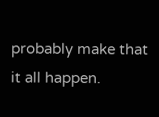probably make that it all happen.